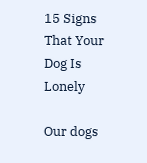15 Signs That Your Dog Is Lonely

Our dogs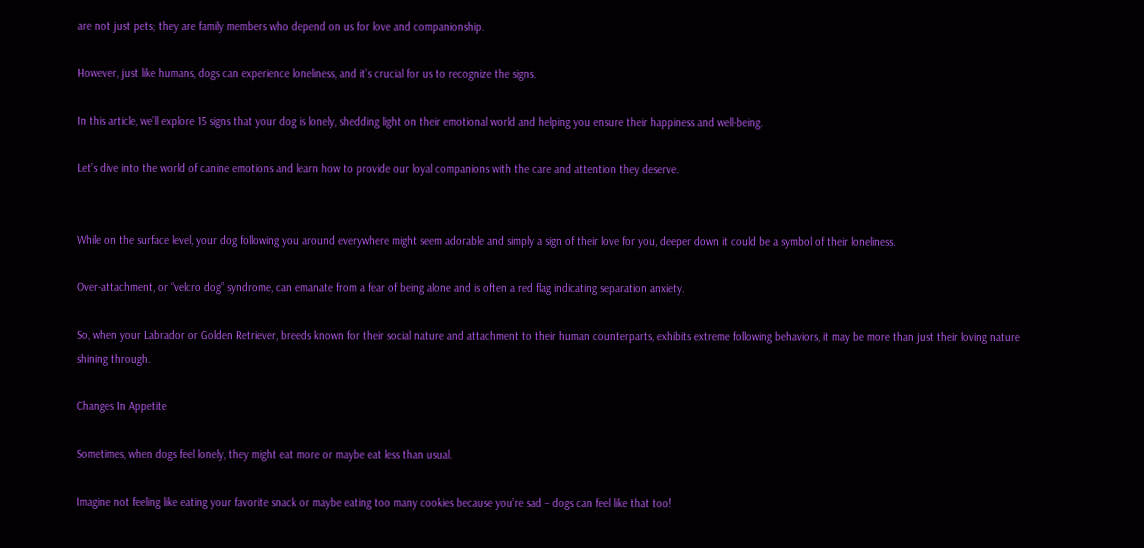are not just pets; they are family members who depend on us for love and companionship.

However, just like humans, dogs can experience loneliness, and it’s crucial for us to recognize the signs.

In this article, we’ll explore 15 signs that your dog is lonely, shedding light on their emotional world and helping you ensure their happiness and well-being.

Let’s dive into the world of canine emotions and learn how to provide our loyal companions with the care and attention they deserve.


While on the surface level, your dog following you around everywhere might seem adorable and simply a sign of their love for you, deeper down it could be a symbol of their loneliness.

Over-attachment, or “velcro dog” syndrome, can emanate from a fear of being alone and is often a red flag indicating separation anxiety.

So, when your Labrador or Golden Retriever, breeds known for their social nature and attachment to their human counterparts, exhibits extreme following behaviors, it may be more than just their loving nature shining through.

Changes In Appetite

Sometimes, when dogs feel lonely, they might eat more or maybe eat less than usual.

Imagine not feeling like eating your favorite snack or maybe eating too many cookies because you’re sad – dogs can feel like that too!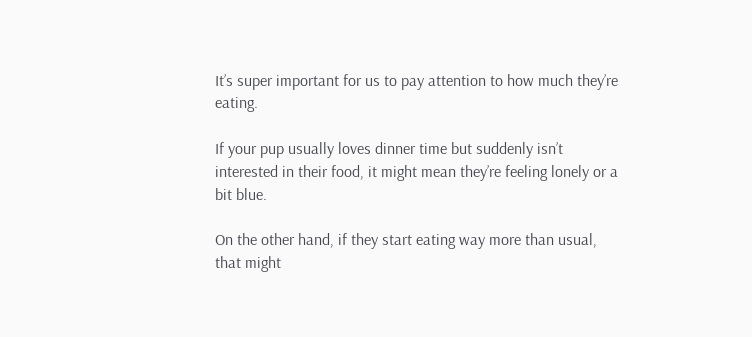It’s super important for us to pay attention to how much they’re eating.

If your pup usually loves dinner time but suddenly isn’t interested in their food, it might mean they’re feeling lonely or a bit blue.

On the other hand, if they start eating way more than usual, that might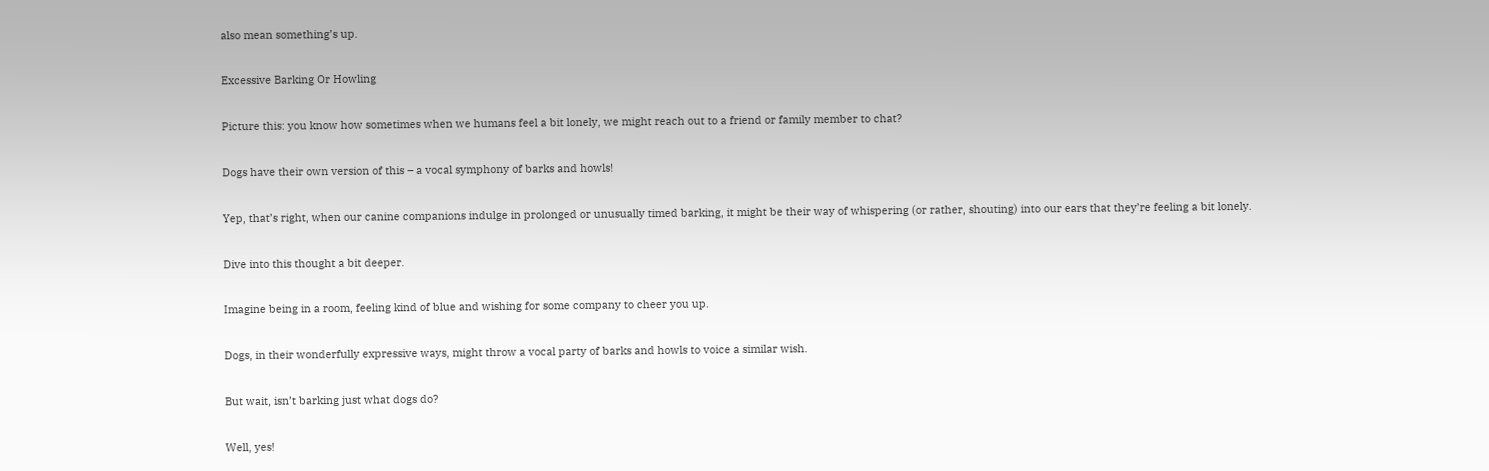also mean something’s up.

Excessive Barking Or Howling

Picture this: you know how sometimes when we humans feel a bit lonely, we might reach out to a friend or family member to chat?

Dogs have their own version of this – a vocal symphony of barks and howls!

Yep, that’s right, when our canine companions indulge in prolonged or unusually timed barking, it might be their way of whispering (or rather, shouting) into our ears that they’re feeling a bit lonely.

Dive into this thought a bit deeper.

Imagine being in a room, feeling kind of blue and wishing for some company to cheer you up.

Dogs, in their wonderfully expressive ways, might throw a vocal party of barks and howls to voice a similar wish.

But wait, isn’t barking just what dogs do?

Well, yes!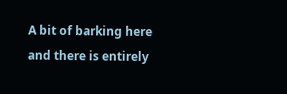A bit of barking here and there is entirely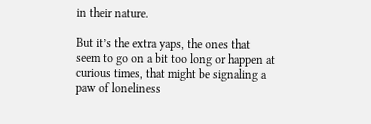in their nature.

But it’s the extra yaps, the ones that seem to go on a bit too long or happen at curious times, that might be signaling a paw of loneliness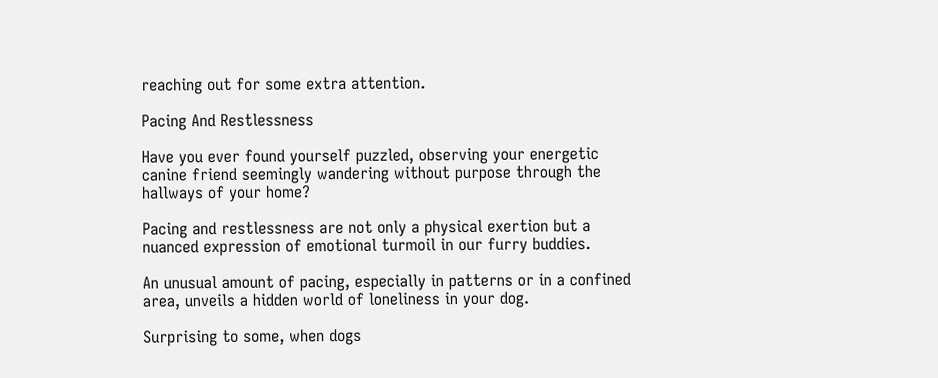reaching out for some extra attention.

Pacing And Restlessness

Have you ever found yourself puzzled, observing your energetic canine friend seemingly wandering without purpose through the hallways of your home?

Pacing and restlessness are not only a physical exertion but a nuanced expression of emotional turmoil in our furry buddies.

An unusual amount of pacing, especially in patterns or in a confined area, unveils a hidden world of loneliness in your dog.

Surprising to some, when dogs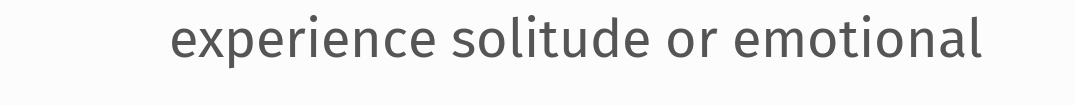experience solitude or emotional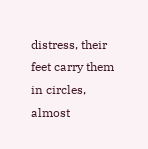distress, their feet carry them in circles, almost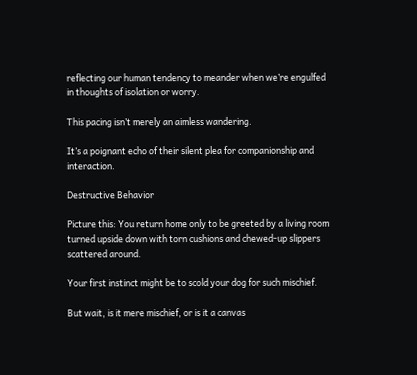reflecting our human tendency to meander when we’re engulfed in thoughts of isolation or worry.

This pacing isn’t merely an aimless wandering.

It’s a poignant echo of their silent plea for companionship and interaction.

Destructive Behavior

Picture this: You return home only to be greeted by a living room turned upside down with torn cushions and chewed-up slippers scattered around.

Your first instinct might be to scold your dog for such mischief.

But wait, is it mere mischief, or is it a canvas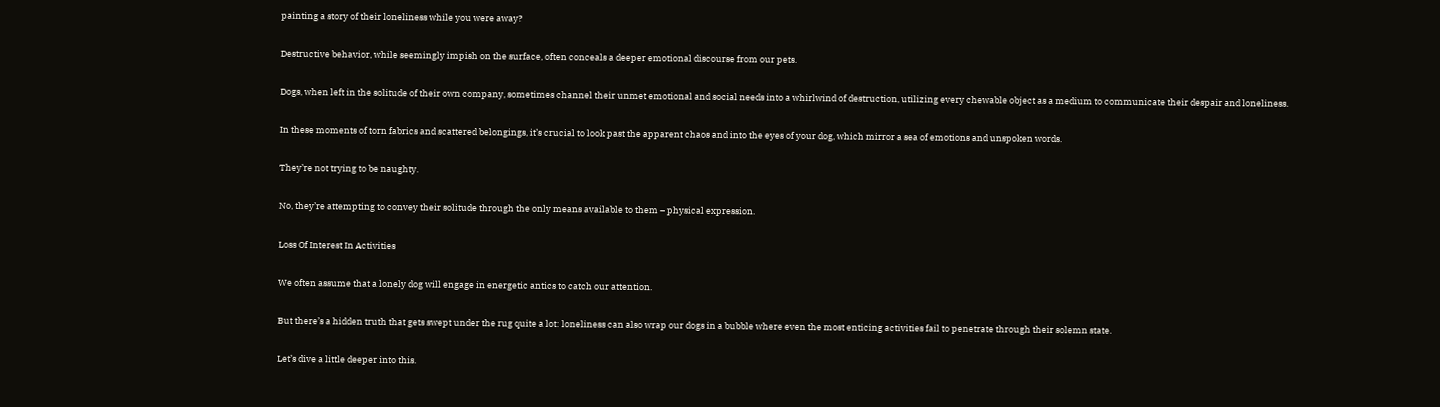painting a story of their loneliness while you were away?

Destructive behavior, while seemingly impish on the surface, often conceals a deeper emotional discourse from our pets.

Dogs, when left in the solitude of their own company, sometimes channel their unmet emotional and social needs into a whirlwind of destruction, utilizing every chewable object as a medium to communicate their despair and loneliness.

In these moments of torn fabrics and scattered belongings, it’s crucial to look past the apparent chaos and into the eyes of your dog, which mirror a sea of emotions and unspoken words.

They’re not trying to be naughty.

No, they’re attempting to convey their solitude through the only means available to them – physical expression.

Loss Of Interest In Activities

We often assume that a lonely dog will engage in energetic antics to catch our attention.

But there’s a hidden truth that gets swept under the rug quite a lot: loneliness can also wrap our dogs in a bubble where even the most enticing activities fail to penetrate through their solemn state.

Let’s dive a little deeper into this.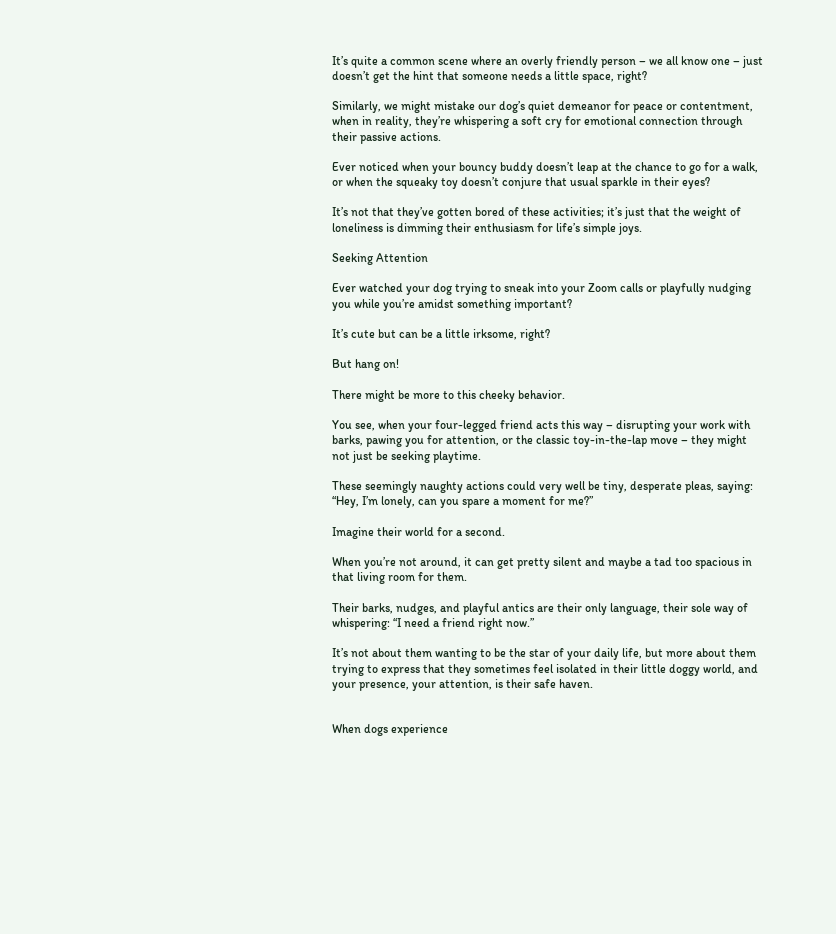It’s quite a common scene where an overly friendly person – we all know one – just doesn’t get the hint that someone needs a little space, right?

Similarly, we might mistake our dog’s quiet demeanor for peace or contentment, when in reality, they’re whispering a soft cry for emotional connection through their passive actions.

Ever noticed when your bouncy buddy doesn’t leap at the chance to go for a walk, or when the squeaky toy doesn’t conjure that usual sparkle in their eyes?

It’s not that they’ve gotten bored of these activities; it’s just that the weight of loneliness is dimming their enthusiasm for life’s simple joys.

Seeking Attention

Ever watched your dog trying to sneak into your Zoom calls or playfully nudging you while you’re amidst something important?

It’s cute but can be a little irksome, right?

But hang on!

There might be more to this cheeky behavior.

You see, when your four-legged friend acts this way – disrupting your work with barks, pawing you for attention, or the classic toy-in-the-lap move – they might not just be seeking playtime.

These seemingly naughty actions could very well be tiny, desperate pleas, saying: “Hey, I’m lonely, can you spare a moment for me?”

Imagine their world for a second.

When you’re not around, it can get pretty silent and maybe a tad too spacious in that living room for them.

Their barks, nudges, and playful antics are their only language, their sole way of whispering: “I need a friend right now.”

It’s not about them wanting to be the star of your daily life, but more about them trying to express that they sometimes feel isolated in their little doggy world, and your presence, your attention, is their safe haven.


When dogs experience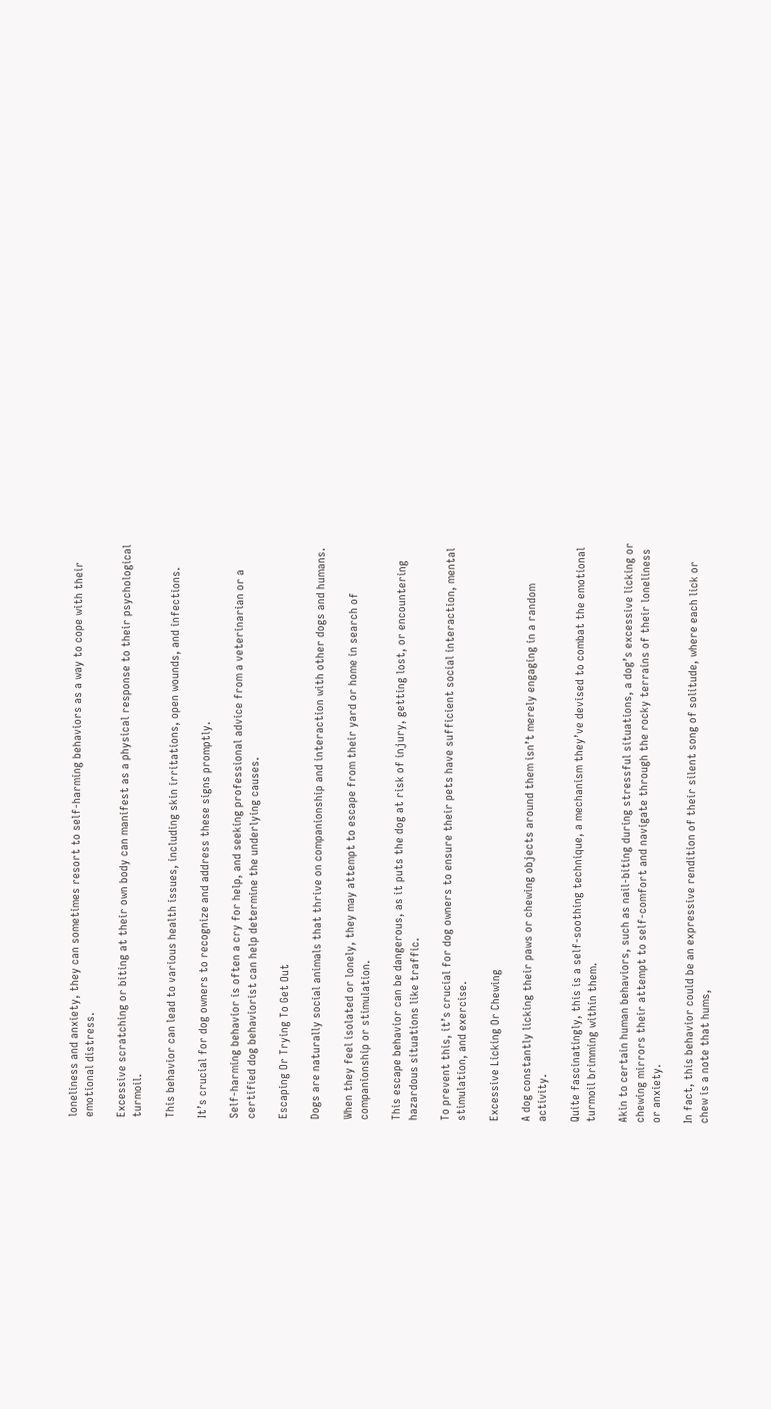loneliness and anxiety, they can sometimes resort to self-harming behaviors as a way to cope with their emotional distress.

Excessive scratching or biting at their own body can manifest as a physical response to their psychological turmoil.

This behavior can lead to various health issues, including skin irritations, open wounds, and infections.

It’s crucial for dog owners to recognize and address these signs promptly.

Self-harming behavior is often a cry for help, and seeking professional advice from a veterinarian or a certified dog behaviorist can help determine the underlying causes.

Escaping Or Trying To Get Out

Dogs are naturally social animals that thrive on companionship and interaction with other dogs and humans.

When they feel isolated or lonely, they may attempt to escape from their yard or home in search of companionship or stimulation.

This escape behavior can be dangerous, as it puts the dog at risk of injury, getting lost, or encountering hazardous situations like traffic.

To prevent this, it’s crucial for dog owners to ensure their pets have sufficient social interaction, mental stimulation, and exercise.

Excessive Licking Or Chewing

A dog constantly licking their paws or chewing objects around them isn’t merely engaging in a random activity.

Quite fascinatingly, this is a self-soothing technique, a mechanism they’ve devised to combat the emotional turmoil brimming within them.

Akin to certain human behaviors, such as nail-biting during stressful situations, a dog’s excessive licking or chewing mirrors their attempt to self-comfort and navigate through the rocky terrains of their loneliness or anxiety.

In fact, this behavior could be an expressive rendition of their silent song of solitude, where each lick or chew is a note that hums,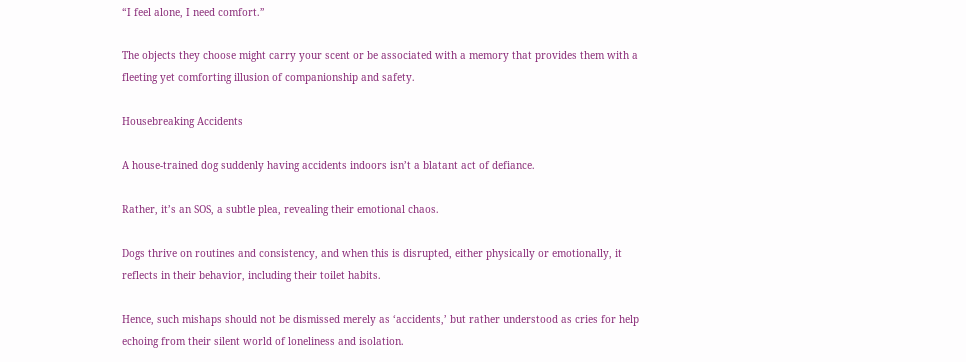“I feel alone, I need comfort.”

The objects they choose might carry your scent or be associated with a memory that provides them with a fleeting yet comforting illusion of companionship and safety.

Housebreaking Accidents

A house-trained dog suddenly having accidents indoors isn’t a blatant act of defiance.

Rather, it’s an SOS, a subtle plea, revealing their emotional chaos.

Dogs thrive on routines and consistency, and when this is disrupted, either physically or emotionally, it reflects in their behavior, including their toilet habits.

Hence, such mishaps should not be dismissed merely as ‘accidents,’ but rather understood as cries for help echoing from their silent world of loneliness and isolation.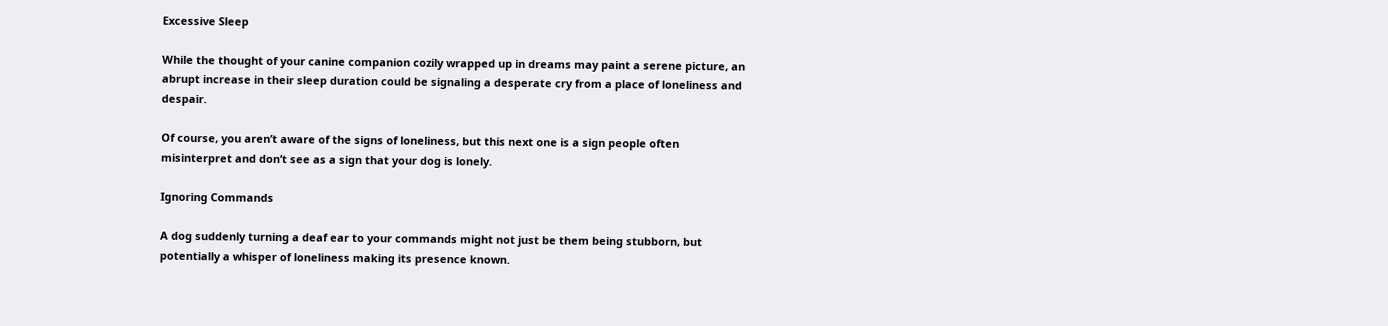Excessive Sleep

While the thought of your canine companion cozily wrapped up in dreams may paint a serene picture, an abrupt increase in their sleep duration could be signaling a desperate cry from a place of loneliness and despair.

Of course, you aren’t aware of the signs of loneliness, but this next one is a sign people often misinterpret and don’t see as a sign that your dog is lonely.

Ignoring Commands

A dog suddenly turning a deaf ear to your commands might not just be them being stubborn, but potentially a whisper of loneliness making its presence known.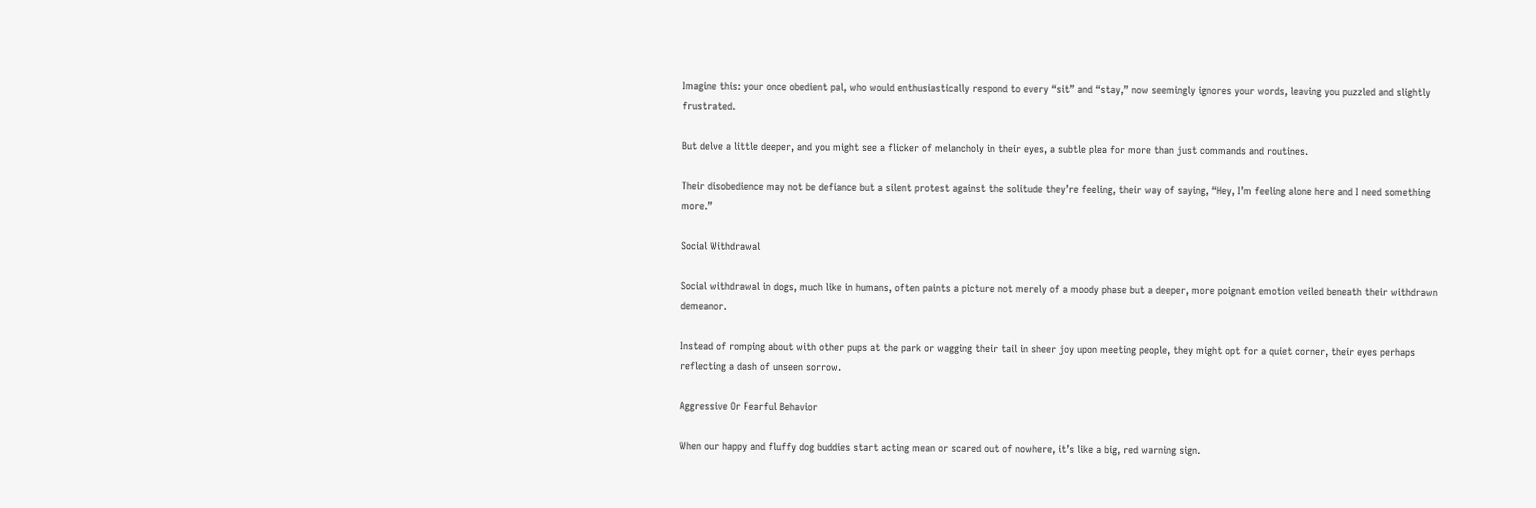Imagine this: your once obedient pal, who would enthusiastically respond to every “sit” and “stay,” now seemingly ignores your words, leaving you puzzled and slightly frustrated.

But delve a little deeper, and you might see a flicker of melancholy in their eyes, a subtle plea for more than just commands and routines.

Their disobedience may not be defiance but a silent protest against the solitude they’re feeling, their way of saying, “Hey, I’m feeling alone here and I need something more.”

Social Withdrawal

Social withdrawal in dogs, much like in humans, often paints a picture not merely of a moody phase but a deeper, more poignant emotion veiled beneath their withdrawn demeanor.

Instead of romping about with other pups at the park or wagging their tail in sheer joy upon meeting people, they might opt for a quiet corner, their eyes perhaps reflecting a dash of unseen sorrow.

Aggressive Or Fearful Behavior

When our happy and fluffy dog buddies start acting mean or scared out of nowhere, it’s like a big, red warning sign.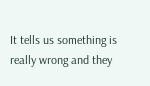It tells us something is really wrong and they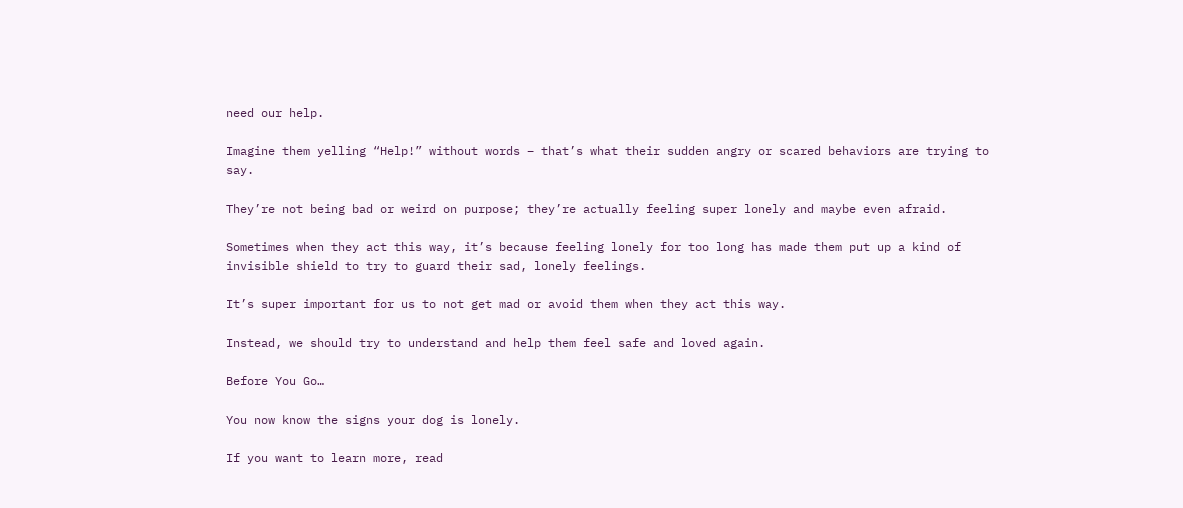need our help.

Imagine them yelling “Help!” without words – that’s what their sudden angry or scared behaviors are trying to say.

They’re not being bad or weird on purpose; they’re actually feeling super lonely and maybe even afraid.

Sometimes when they act this way, it’s because feeling lonely for too long has made them put up a kind of invisible shield to try to guard their sad, lonely feelings.

It’s super important for us to not get mad or avoid them when they act this way.

Instead, we should try to understand and help them feel safe and loved again.

Before You Go…

You now know the signs your dog is lonely.

If you want to learn more, read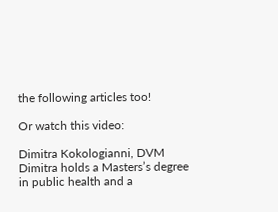the following articles too!

Or watch this video:

Dimitra Kokologianni, DVM
Dimitra holds a Masters’s degree in public health and a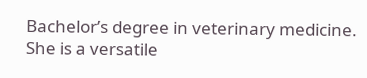Bachelor’s degree in veterinary medicine. She is a versatile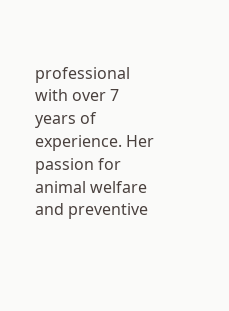professional with over 7 years of experience. Her passion for animal welfare and preventive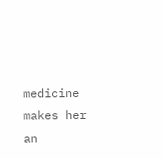medicine makes her an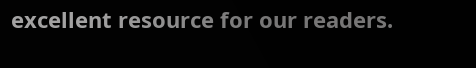excellent resource for our readers.